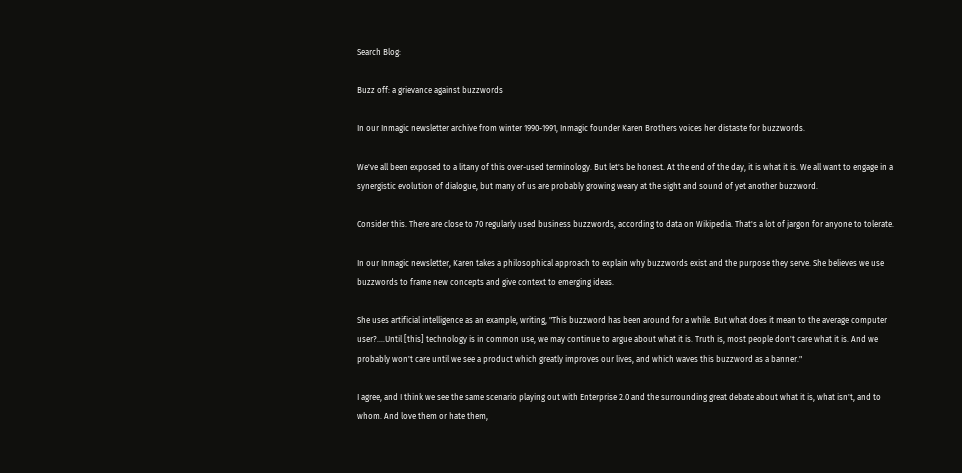Search Blog:

Buzz off: a grievance against buzzwords

In our Inmagic newsletter archive from winter 1990-1991, Inmagic founder Karen Brothers voices her distaste for buzzwords.

We've all been exposed to a litany of this over-used terminology. But let's be honest. At the end of the day, it is what it is. We all want to engage in a synergistic evolution of dialogue, but many of us are probably growing weary at the sight and sound of yet another buzzword.

Consider this. There are close to 70 regularly used business buzzwords, according to data on Wikipedia. That's a lot of jargon for anyone to tolerate.

In our Inmagic newsletter, Karen takes a philosophical approach to explain why buzzwords exist and the purpose they serve. She believes we use buzzwords to frame new concepts and give context to emerging ideas.

She uses artificial intelligence as an example, writing, "This buzzword has been around for a while. But what does it mean to the average computer user?....Until [this] technology is in common use, we may continue to argue about what it is. Truth is, most people don't care what it is. And we probably won't care until we see a product which greatly improves our lives, and which waves this buzzword as a banner."

I agree, and I think we see the same scenario playing out with Enterprise 2.0 and the surrounding great debate about what it is, what isn't, and to whom. And love them or hate them,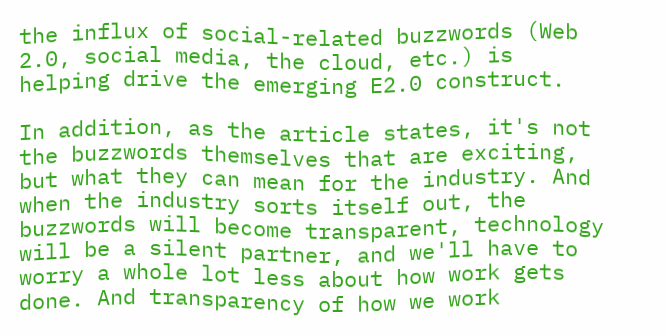the influx of social-related buzzwords (Web 2.0, social media, the cloud, etc.) is helping drive the emerging E2.0 construct.

In addition, as the article states, it's not the buzzwords themselves that are exciting, but what they can mean for the industry. And when the industry sorts itself out, the buzzwords will become transparent, technology will be a silent partner, and we'll have to worry a whole lot less about how work gets done. And transparency of how we work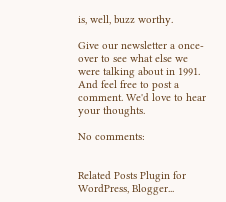is, well, buzz worthy.

Give our newsletter a once-over to see what else we were talking about in 1991. And feel free to post a comment. We'd love to hear your thoughts.

No comments:


Related Posts Plugin for WordPress, Blogger...